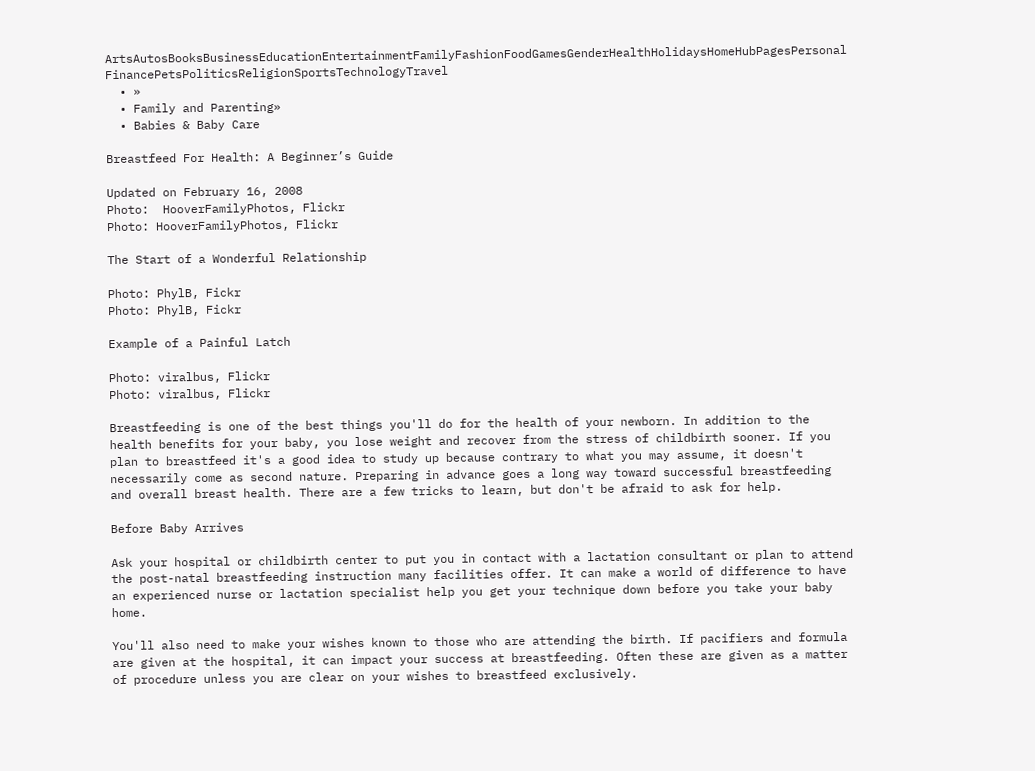ArtsAutosBooksBusinessEducationEntertainmentFamilyFashionFoodGamesGenderHealthHolidaysHomeHubPagesPersonal FinancePetsPoliticsReligionSportsTechnologyTravel
  • »
  • Family and Parenting»
  • Babies & Baby Care

Breastfeed For Health: A Beginner’s Guide

Updated on February 16, 2008
Photo:  HooverFamilyPhotos, Flickr
Photo: HooverFamilyPhotos, Flickr

The Start of a Wonderful Relationship

Photo: PhylB, Fickr
Photo: PhylB, Fickr

Example of a Painful Latch

Photo: viralbus, Flickr
Photo: viralbus, Flickr

Breastfeeding is one of the best things you'll do for the health of your newborn. In addition to the health benefits for your baby, you lose weight and recover from the stress of childbirth sooner. If you plan to breastfeed it's a good idea to study up because contrary to what you may assume, it doesn't necessarily come as second nature. Preparing in advance goes a long way toward successful breastfeeding and overall breast health. There are a few tricks to learn, but don't be afraid to ask for help.

Before Baby Arrives

Ask your hospital or childbirth center to put you in contact with a lactation consultant or plan to attend the post-natal breastfeeding instruction many facilities offer. It can make a world of difference to have an experienced nurse or lactation specialist help you get your technique down before you take your baby home.

You'll also need to make your wishes known to those who are attending the birth. If pacifiers and formula are given at the hospital, it can impact your success at breastfeeding. Often these are given as a matter of procedure unless you are clear on your wishes to breastfeed exclusively.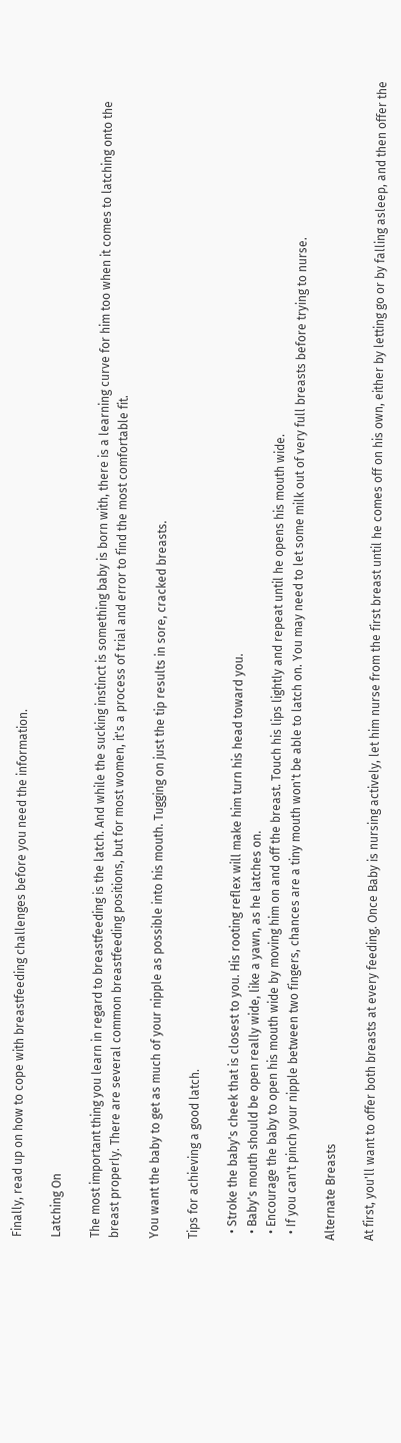Finally, read up on how to cope with breastfeeding challenges before you need the information.

Latching On

The most important thing you learn in regard to breastfeeding is the latch. And while the sucking instinct is something baby is born with, there is a learning curve for him too when it comes to latching onto the breast properly. There are several common breastfeeding positions, but for most women, it's a process of trial and error to find the most comfortable fit.

You want the baby to get as much of your nipple as possible into his mouth. Tugging on just the tip results in sore, cracked breasts.

Tips for achieving a good latch.

  • Stroke the baby's cheek that is closest to you. His rooting reflex will make him turn his head toward you.
  • Baby's mouth should be open really wide, like a yawn, as he latches on.
  • Encourage the baby to open his mouth wide by moving him on and off the breast. Touch his lips lightly and repeat until he opens his mouth wide.
  • If you can't pinch your nipple between two fingers, chances are a tiny mouth won't be able to latch on. You may need to let some milk out of very full breasts before trying to nurse.

Alternate Breasts

At first, you'll want to offer both breasts at every feeding. Once Baby is nursing actively, let him nurse from the first breast until he comes off on his own, either by letting go or by falling asleep, and then offer the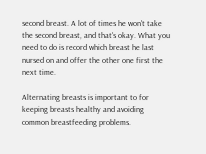second breast. A lot of times he won't take the second breast, and that's okay. What you need to do is record which breast he last nursed on and offer the other one first the next time.

Alternating breasts is important to for keeping breasts healthy and avoiding common breastfeeding problems.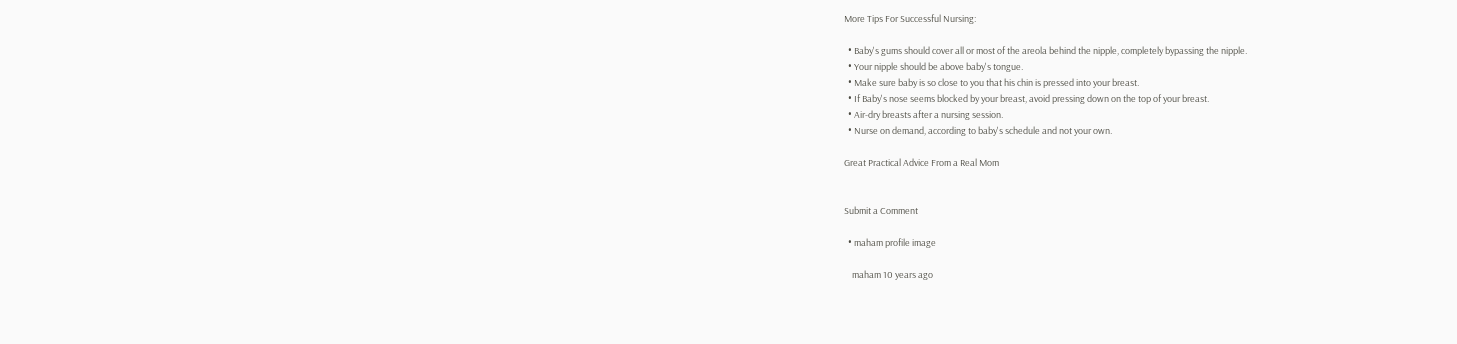More Tips For Successful Nursing:

  • Baby's gums should cover all or most of the areola behind the nipple, completely bypassing the nipple.
  • Your nipple should be above baby's tongue.
  • Make sure baby is so close to you that his chin is pressed into your breast.
  • If Baby's nose seems blocked by your breast, avoid pressing down on the top of your breast.
  • Air-dry breasts after a nursing session.
  • Nurse on demand, according to baby's schedule and not your own.

Great Practical Advice From a Real Mom


Submit a Comment

  • maham profile image

    maham 10 years ago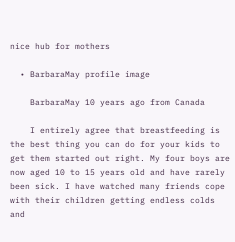nice hub for mothers

  • BarbaraMay profile image

    BarbaraMay 10 years ago from Canada

    I entirely agree that breastfeeding is the best thing you can do for your kids to get them started out right. My four boys are now aged 10 to 15 years old and have rarely been sick. I have watched many friends cope with their children getting endless colds and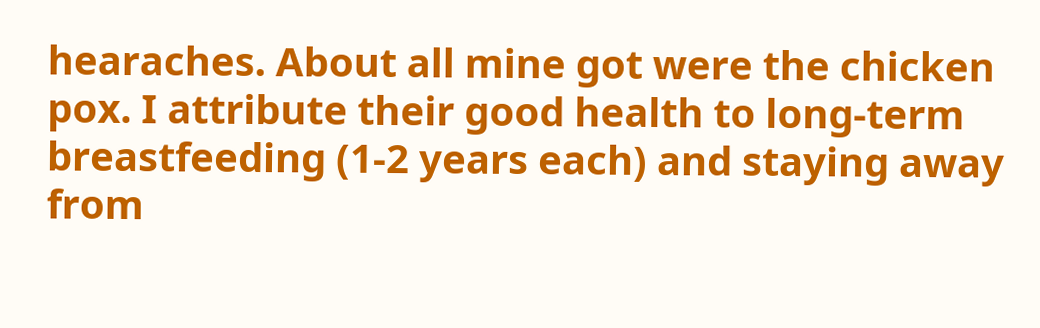hearaches. About all mine got were the chicken pox. I attribute their good health to long-term breastfeeding (1-2 years each) and staying away from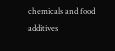chemicals and food additives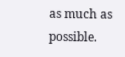as much as possible.